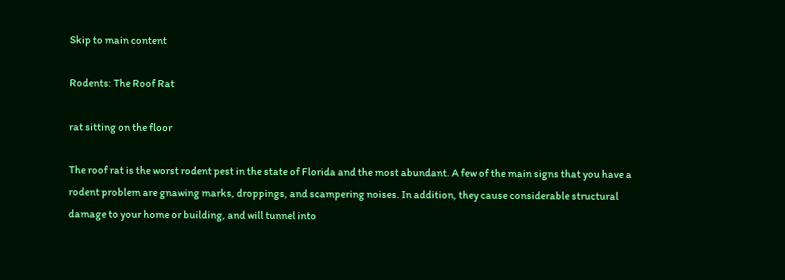Skip to main content

Rodents: The Roof Rat

rat sitting on the floor

The roof rat is the worst rodent pest in the state of Florida and the most abundant. A few of the main signs that you have a rodent problem are gnawing marks, droppings, and scampering noises. In addition, they cause considerable structural damage to your home or building, and will tunnel into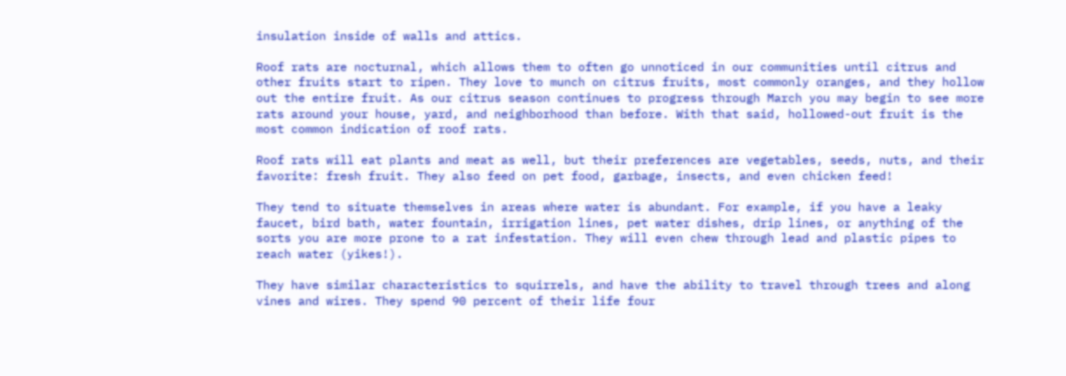insulation inside of walls and attics.

Roof rats are nocturnal, which allows them to often go unnoticed in our communities until citrus and other fruits start to ripen. They love to munch on citrus fruits, most commonly oranges, and they hollow out the entire fruit. As our citrus season continues to progress through March you may begin to see more rats around your house, yard, and neighborhood than before. With that said, hollowed-out fruit is the most common indication of roof rats.

Roof rats will eat plants and meat as well, but their preferences are vegetables, seeds, nuts, and their favorite: fresh fruit. They also feed on pet food, garbage, insects, and even chicken feed!

They tend to situate themselves in areas where water is abundant. For example, if you have a leaky faucet, bird bath, water fountain, irrigation lines, pet water dishes, drip lines, or anything of the sorts you are more prone to a rat infestation. They will even chew through lead and plastic pipes to reach water (yikes!).

They have similar characteristics to squirrels, and have the ability to travel through trees and along vines and wires. They spend 90 percent of their life four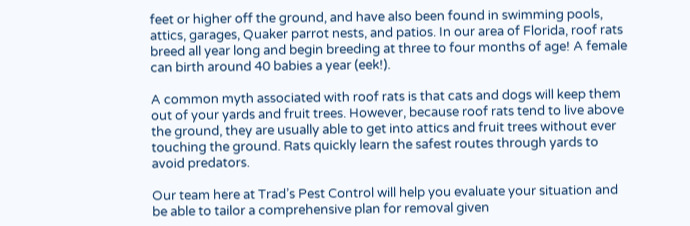feet or higher off the ground, and have also been found in swimming pools, attics, garages, Quaker parrot nests, and patios. In our area of Florida, roof rats breed all year long and begin breeding at three to four months of age! A female can birth around 40 babies a year (eek!).

A common myth associated with roof rats is that cats and dogs will keep them out of your yards and fruit trees. However, because roof rats tend to live above the ground, they are usually able to get into attics and fruit trees without ever touching the ground. Rats quickly learn the safest routes through yards to avoid predators.

Our team here at Trad’s Pest Control will help you evaluate your situation and be able to tailor a comprehensive plan for removal given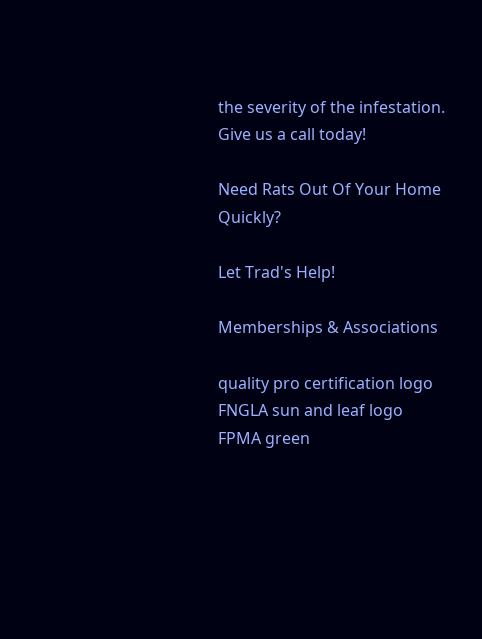the severity of the infestation. Give us a call today!

Need Rats Out Of Your Home Quickly?

Let Trad's Help!

Memberships & Associations

quality pro certification logo
FNGLA sun and leaf logo
FPMA green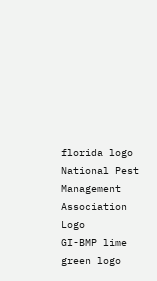florida logo
National Pest Management Association Logo
GI-BMP lime green logo